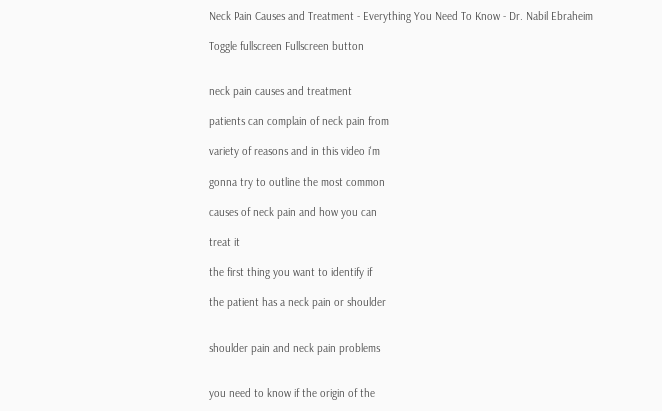Neck Pain Causes and Treatment - Everything You Need To Know - Dr. Nabil Ebraheim

Toggle fullscreen Fullscreen button


neck pain causes and treatment

patients can complain of neck pain from

variety of reasons and in this video i'm

gonna try to outline the most common

causes of neck pain and how you can

treat it

the first thing you want to identify if

the patient has a neck pain or shoulder


shoulder pain and neck pain problems


you need to know if the origin of the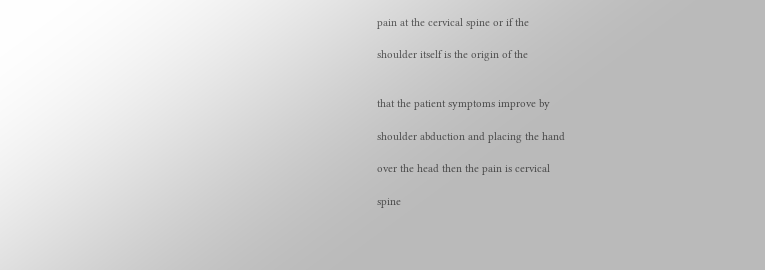pain at the cervical spine or if the

shoulder itself is the origin of the


that the patient symptoms improve by

shoulder abduction and placing the hand

over the head then the pain is cervical

spine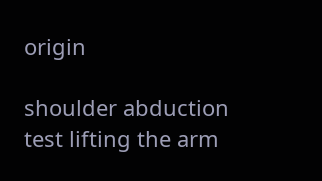origin

shoulder abduction test lifting the arm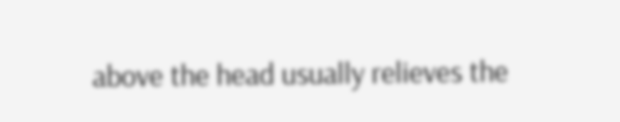above the head usually relieves the